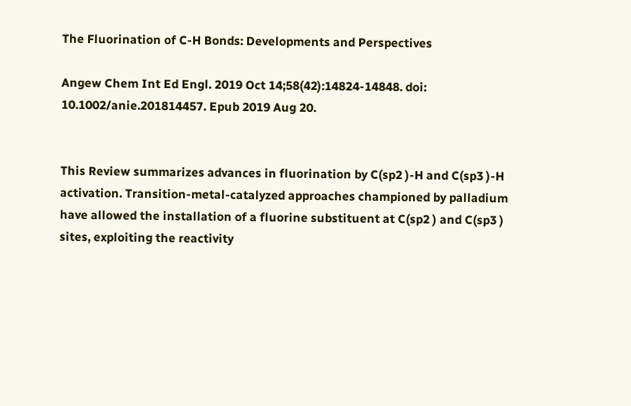The Fluorination of C-H Bonds: Developments and Perspectives

Angew Chem Int Ed Engl. 2019 Oct 14;58(42):14824-14848. doi: 10.1002/anie.201814457. Epub 2019 Aug 20.


This Review summarizes advances in fluorination by C(sp2 )-H and C(sp3 )-H activation. Transition-metal-catalyzed approaches championed by palladium have allowed the installation of a fluorine substituent at C(sp2 ) and C(sp3 ) sites, exploiting the reactivity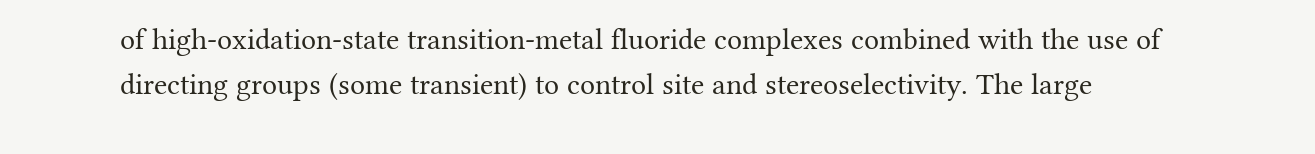of high-oxidation-state transition-metal fluoride complexes combined with the use of directing groups (some transient) to control site and stereoselectivity. The large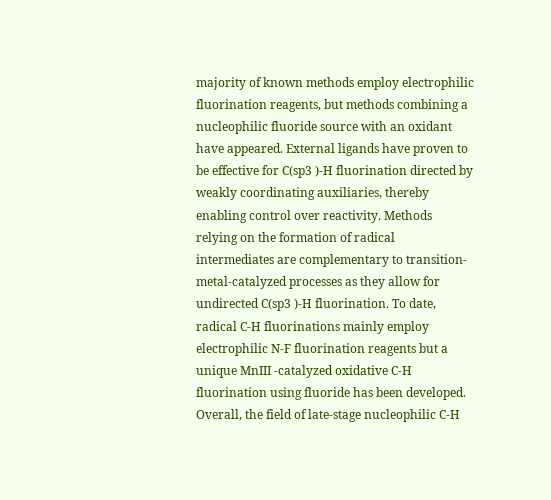majority of known methods employ electrophilic fluorination reagents, but methods combining a nucleophilic fluoride source with an oxidant have appeared. External ligands have proven to be effective for C(sp3 )-H fluorination directed by weakly coordinating auxiliaries, thereby enabling control over reactivity. Methods relying on the formation of radical intermediates are complementary to transition-metal-catalyzed processes as they allow for undirected C(sp3 )-H fluorination. To date, radical C-H fluorinations mainly employ electrophilic N-F fluorination reagents but a unique MnIII -catalyzed oxidative C-H fluorination using fluoride has been developed. Overall, the field of late-stage nucleophilic C-H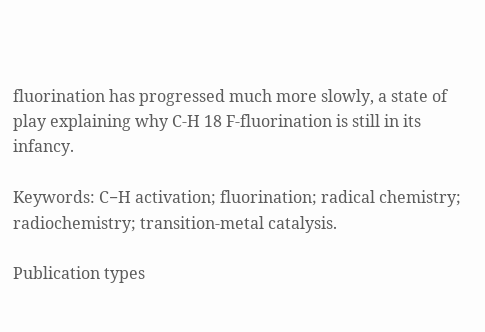fluorination has progressed much more slowly, a state of play explaining why C-H 18 F-fluorination is still in its infancy.

Keywords: C−H activation; fluorination; radical chemistry; radiochemistry; transition-metal catalysis.

Publication types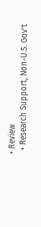• Review
  • Research Support, Non-U.S. Gov't